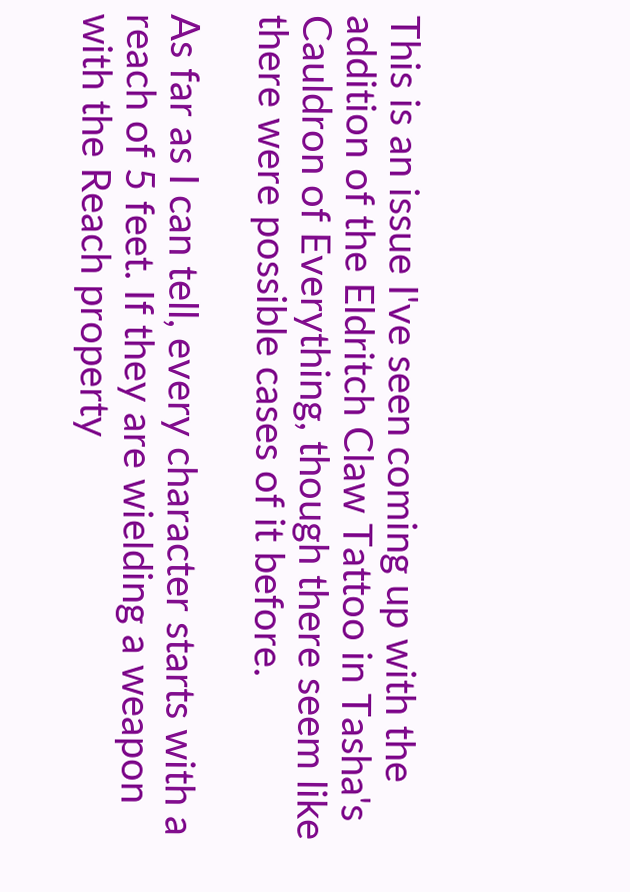This is an issue I've seen coming up with the addition of the Eldritch Claw Tattoo in Tasha's Cauldron of Everything, though there seem like there were possible cases of it before.

As far as I can tell, every character starts with a reach of 5 feet. If they are wielding a weapon with the Reach property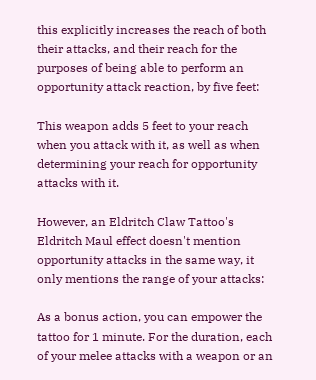this explicitly increases the reach of both their attacks, and their reach for the purposes of being able to perform an opportunity attack reaction, by five feet:

This weapon adds 5 feet to your reach when you attack with it, as well as when determining your reach for opportunity attacks with it.

However, an Eldritch Claw Tattoo's Eldritch Maul effect doesn't mention opportunity attacks in the same way, it only mentions the range of your attacks:

As a bonus action, you can empower the tattoo for 1 minute. For the duration, each of your melee attacks with a weapon or an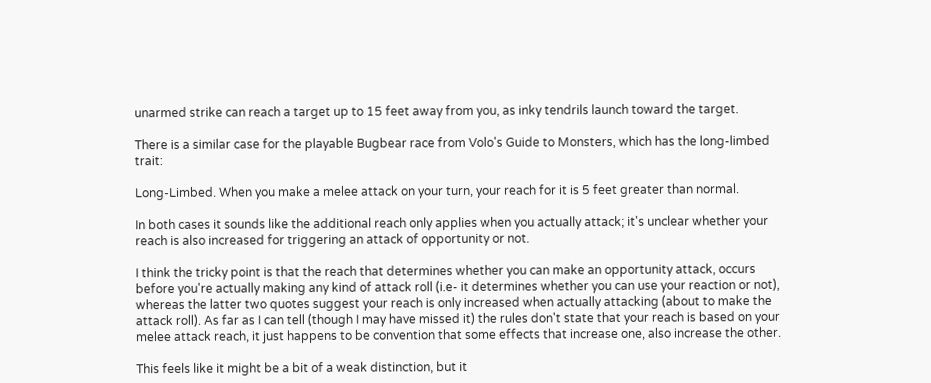unarmed strike can reach a target up to 15 feet away from you, as inky tendrils launch toward the target.

There is a similar case for the playable Bugbear race from Volo's Guide to Monsters, which has the long-limbed trait:

Long-Limbed. When you make a melee attack on your turn, your reach for it is 5 feet greater than normal.

In both cases it sounds like the additional reach only applies when you actually attack; it's unclear whether your reach is also increased for triggering an attack of opportunity or not.

I think the tricky point is that the reach that determines whether you can make an opportunity attack, occurs before you're actually making any kind of attack roll (i.e- it determines whether you can use your reaction or not), whereas the latter two quotes suggest your reach is only increased when actually attacking (about to make the attack roll). As far as I can tell (though I may have missed it) the rules don't state that your reach is based on your melee attack reach, it just happens to be convention that some effects that increase one, also increase the other.

This feels like it might be a bit of a weak distinction, but it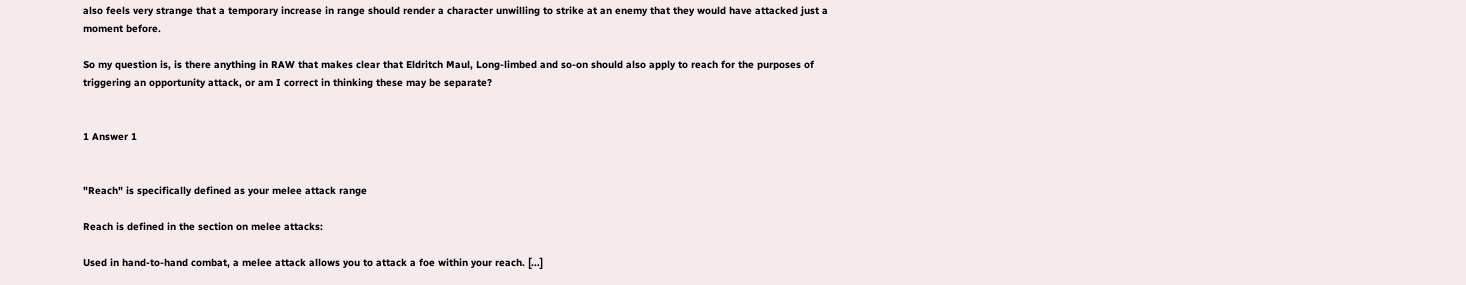also feels very strange that a temporary increase in range should render a character unwilling to strike at an enemy that they would have attacked just a moment before.

So my question is, is there anything in RAW that makes clear that Eldritch Maul, Long-limbed and so-on should also apply to reach for the purposes of triggering an opportunity attack, or am I correct in thinking these may be separate?


1 Answer 1


"Reach" is specifically defined as your melee attack range

Reach is defined in the section on melee attacks:

Used in hand-to-hand combat, a melee attack allows you to attack a foe within your reach. [...]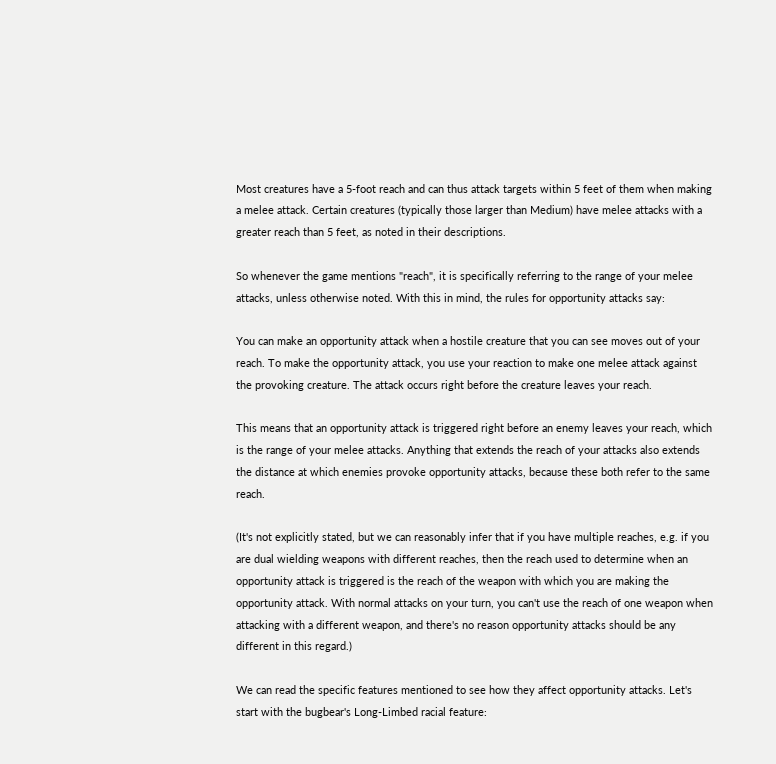Most creatures have a 5-foot reach and can thus attack targets within 5 feet of them when making a melee attack. Certain creatures (typically those larger than Medium) have melee attacks with a greater reach than 5 feet, as noted in their descriptions.

So whenever the game mentions "reach", it is specifically referring to the range of your melee attacks, unless otherwise noted. With this in mind, the rules for opportunity attacks say:

You can make an opportunity attack when a hostile creature that you can see moves out of your reach. To make the opportunity attack, you use your reaction to make one melee attack against the provoking creature. The attack occurs right before the creature leaves your reach.

This means that an opportunity attack is triggered right before an enemy leaves your reach, which is the range of your melee attacks. Anything that extends the reach of your attacks also extends the distance at which enemies provoke opportunity attacks, because these both refer to the same reach.

(It's not explicitly stated, but we can reasonably infer that if you have multiple reaches, e.g. if you are dual wielding weapons with different reaches, then the reach used to determine when an opportunity attack is triggered is the reach of the weapon with which you are making the opportunity attack. With normal attacks on your turn, you can't use the reach of one weapon when attacking with a different weapon, and there's no reason opportunity attacks should be any different in this regard.)

We can read the specific features mentioned to see how they affect opportunity attacks. Let's start with the bugbear's Long-Limbed racial feature: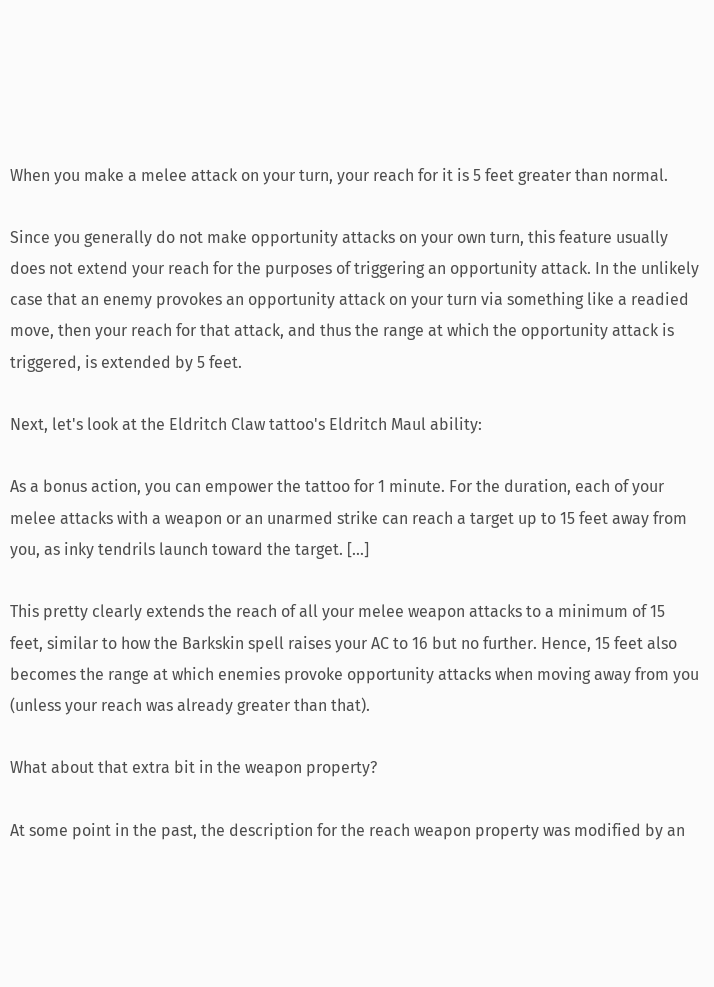When you make a melee attack on your turn, your reach for it is 5 feet greater than normal.

Since you generally do not make opportunity attacks on your own turn, this feature usually does not extend your reach for the purposes of triggering an opportunity attack. In the unlikely case that an enemy provokes an opportunity attack on your turn via something like a readied move, then your reach for that attack, and thus the range at which the opportunity attack is triggered, is extended by 5 feet.

Next, let's look at the Eldritch Claw tattoo's Eldritch Maul ability:

As a bonus action, you can empower the tattoo for 1 minute. For the duration, each of your melee attacks with a weapon or an unarmed strike can reach a target up to 15 feet away from you, as inky tendrils launch toward the target. [...]

This pretty clearly extends the reach of all your melee weapon attacks to a minimum of 15 feet, similar to how the Barkskin spell raises your AC to 16 but no further. Hence, 15 feet also becomes the range at which enemies provoke opportunity attacks when moving away from you (unless your reach was already greater than that).

What about that extra bit in the weapon property?

At some point in the past, the description for the reach weapon property was modified by an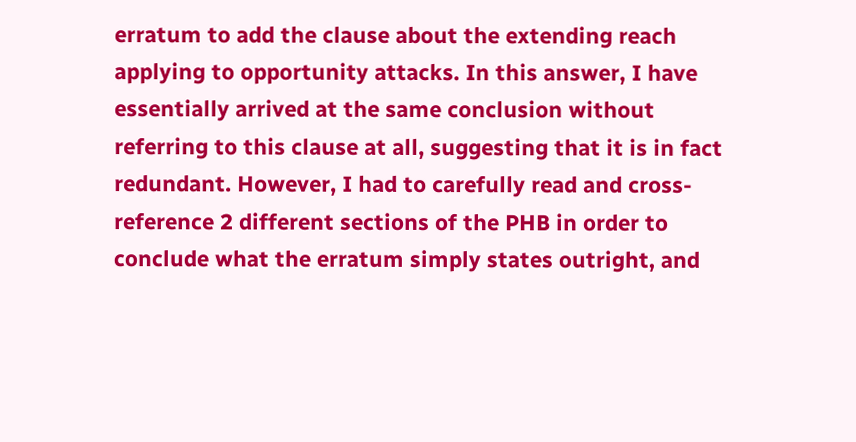erratum to add the clause about the extending reach applying to opportunity attacks. In this answer, I have essentially arrived at the same conclusion without referring to this clause at all, suggesting that it is in fact redundant. However, I had to carefully read and cross-reference 2 different sections of the PHB in order to conclude what the erratum simply states outright, and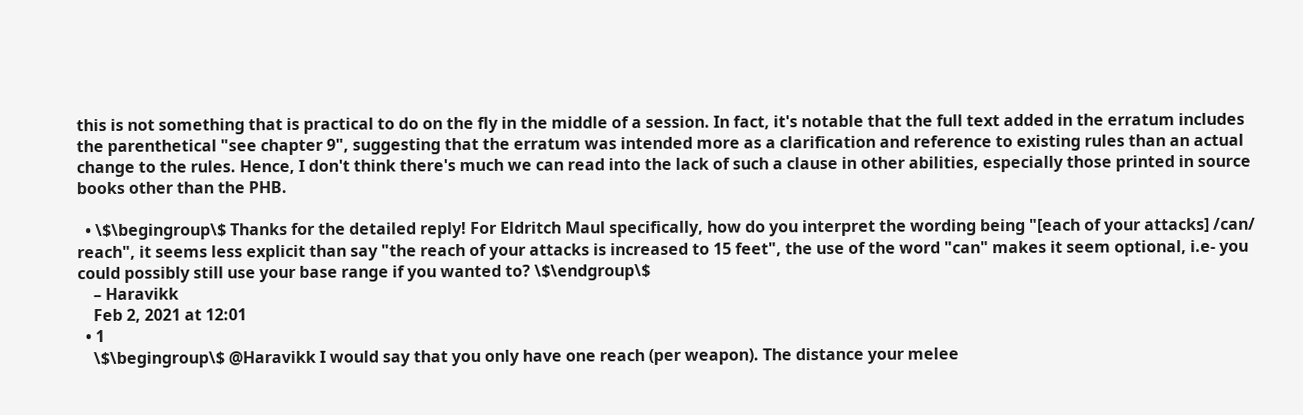this is not something that is practical to do on the fly in the middle of a session. In fact, it's notable that the full text added in the erratum includes the parenthetical "see chapter 9", suggesting that the erratum was intended more as a clarification and reference to existing rules than an actual change to the rules. Hence, I don't think there's much we can read into the lack of such a clause in other abilities, especially those printed in source books other than the PHB.

  • \$\begingroup\$ Thanks for the detailed reply! For Eldritch Maul specifically, how do you interpret the wording being "[each of your attacks] /can/ reach", it seems less explicit than say "the reach of your attacks is increased to 15 feet", the use of the word "can" makes it seem optional, i.e- you could possibly still use your base range if you wanted to? \$\endgroup\$
    – Haravikk
    Feb 2, 2021 at 12:01
  • 1
    \$\begingroup\$ @Haravikk I would say that you only have one reach (per weapon). The distance your melee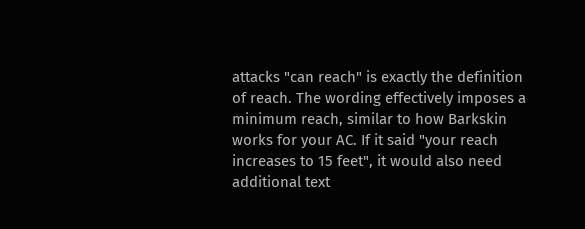attacks "can reach" is exactly the definition of reach. The wording effectively imposes a minimum reach, similar to how Barkskin works for your AC. If it said "your reach increases to 15 feet", it would also need additional text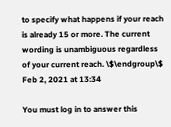to specify what happens if your reach is already 15 or more. The current wording is unambiguous regardless of your current reach. \$\endgroup\$ Feb 2, 2021 at 13:34

You must log in to answer this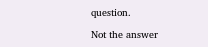question.

Not the answer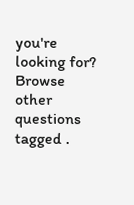you're looking for? Browse other questions tagged .